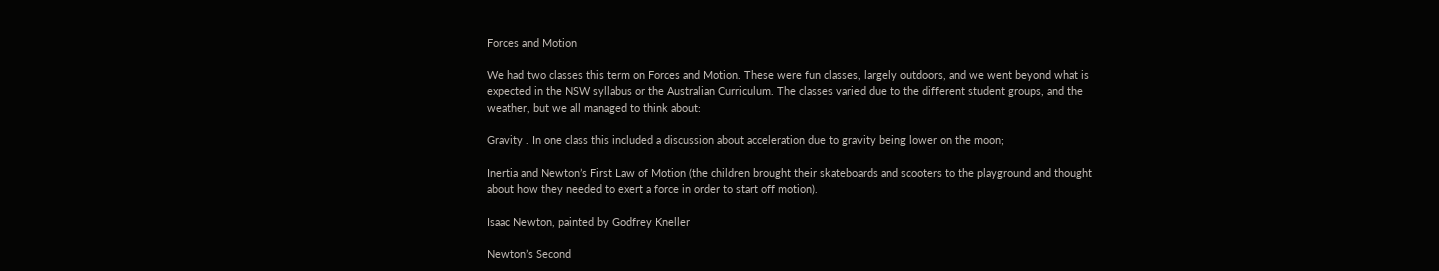Forces and Motion

We had two classes this term on Forces and Motion. These were fun classes, largely outdoors, and we went beyond what is expected in the NSW syllabus or the Australian Curriculum. The classes varied due to the different student groups, and the weather, but we all managed to think about:

Gravity . In one class this included a discussion about acceleration due to gravity being lower on the moon;

Inertia and Newton’s First Law of Motion (the children brought their skateboards and scooters to the playground and thought about how they needed to exert a force in order to start off motion).

Isaac Newton, painted by Godfrey Kneller

Newton’s Second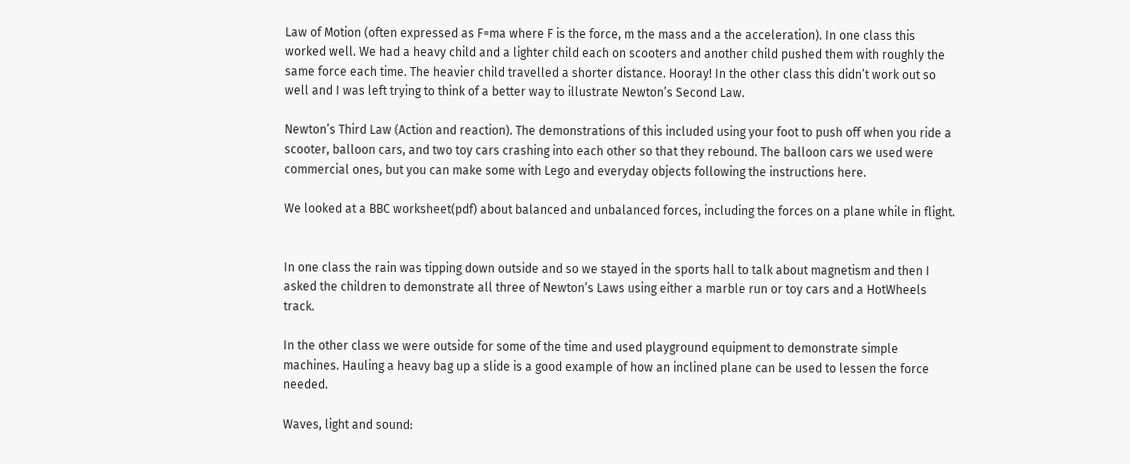Law of Motion (often expressed as F=ma where F is the force, m the mass and a the acceleration). In one class this worked well. We had a heavy child and a lighter child each on scooters and another child pushed them with roughly the same force each time. The heavier child travelled a shorter distance. Hooray! In the other class this didn’t work out so well and I was left trying to think of a better way to illustrate Newton’s Second Law.

Newton’s Third Law (Action and reaction). The demonstrations of this included using your foot to push off when you ride a scooter, balloon cars, and two toy cars crashing into each other so that they rebound. The balloon cars we used were commercial ones, but you can make some with Lego and everyday objects following the instructions here.

We looked at a BBC worksheet(pdf) about balanced and unbalanced forces, including the forces on a plane while in flight.


In one class the rain was tipping down outside and so we stayed in the sports hall to talk about magnetism and then I asked the children to demonstrate all three of Newton’s Laws using either a marble run or toy cars and a HotWheels track.

In the other class we were outside for some of the time and used playground equipment to demonstrate simple machines. Hauling a heavy bag up a slide is a good example of how an inclined plane can be used to lessen the force needed.

Waves, light and sound: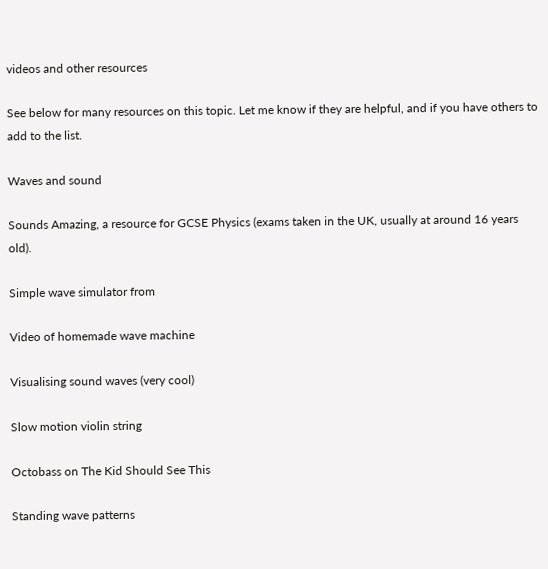videos and other resources

See below for many resources on this topic. Let me know if they are helpful, and if you have others to add to the list.

Waves and sound

Sounds Amazing, a resource for GCSE Physics (exams taken in the UK, usually at around 16 years old).

Simple wave simulator from

Video of homemade wave machine

Visualising sound waves (very cool)

Slow motion violin string

Octobass on The Kid Should See This

Standing wave patterns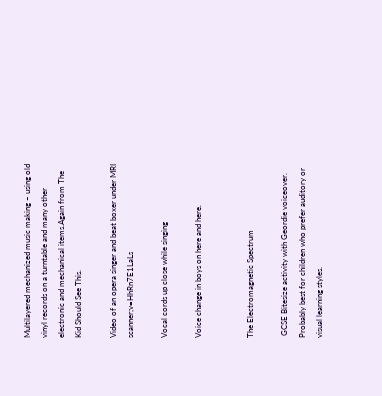Multilayered mechanized music making – using old vinyl records on a turntable and many other electronic and mechanical items.Again from The Kid Should See This.

Video of an opera singer and beat boxer under MRI scanner;v=HhRn7E1LaLs

Vocal cords up close while singing

Voice change in boys on here and here.


The Electromagnetic Spectrum

 GCSE Bitesize activity with Geordie voiceover. Probably best for children who prefer auditory or visual learning styles.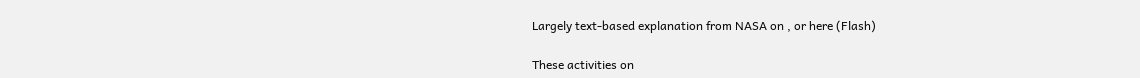Largely text-based explanation from NASA on , or here (Flash)

These activities on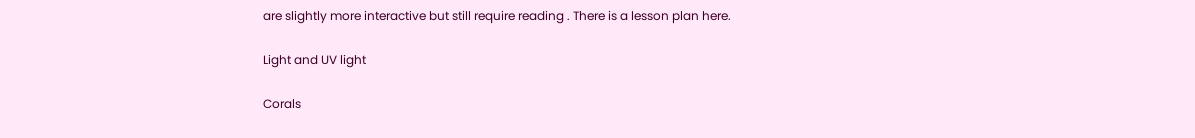are slightly more interactive but still require reading . There is a lesson plan here.

Light and UV light

Corals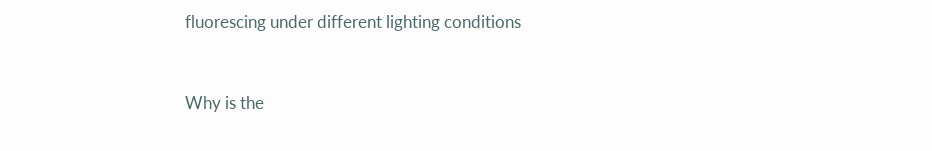fluorescing under different lighting conditions


Why is the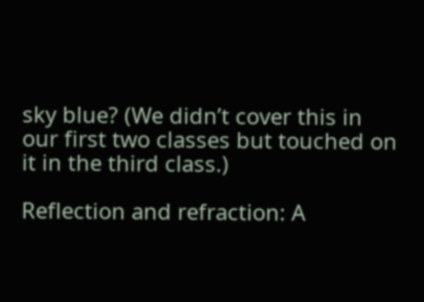sky blue? (We didn’t cover this in our first two classes but touched on it in the third class.)

Reflection and refraction: A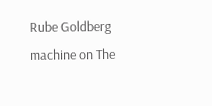Rube Goldberg machine on The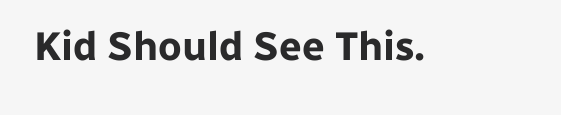Kid Should See This.